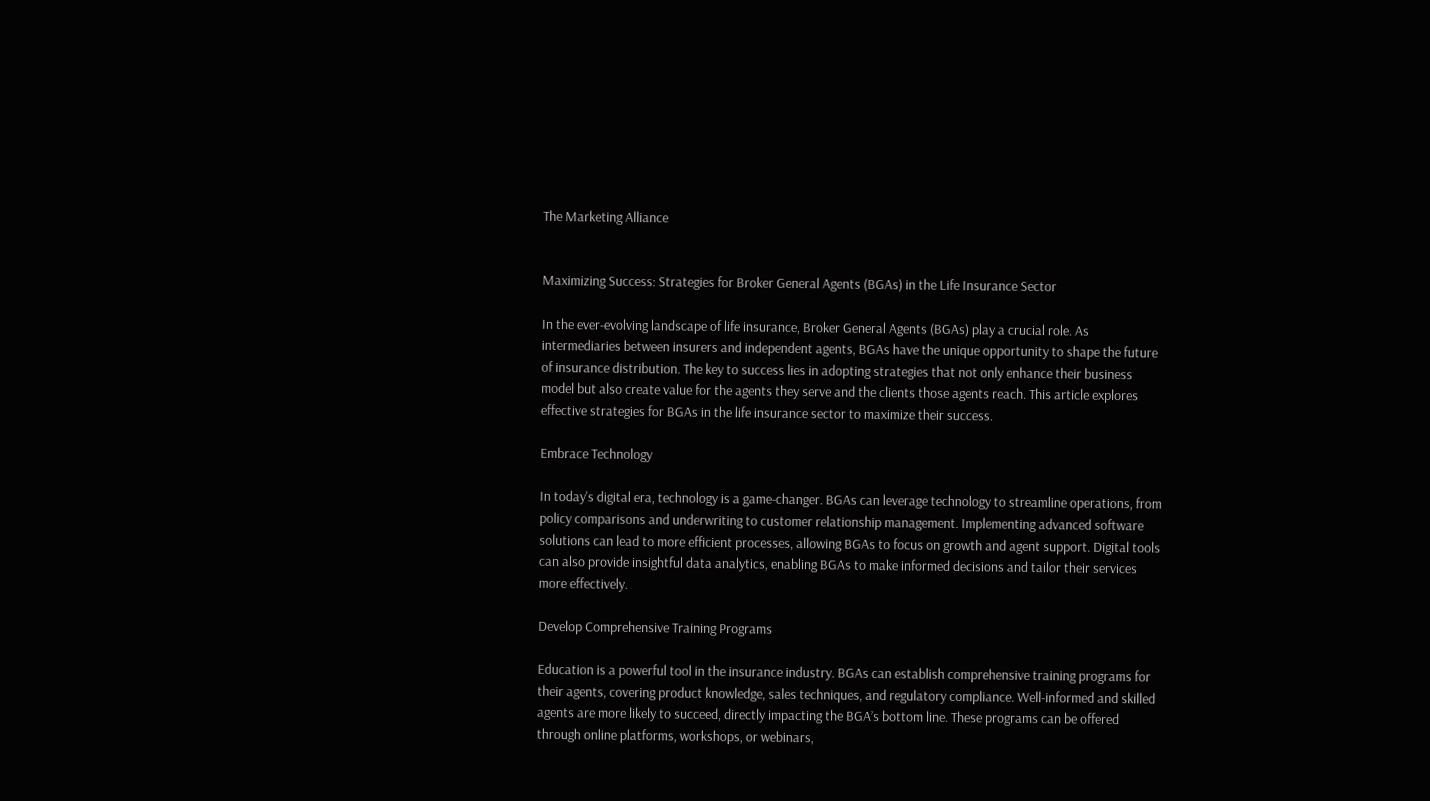The Marketing Alliance


Maximizing Success: Strategies for Broker General Agents (BGAs) in the Life Insurance Sector

In the ever-evolving landscape of life insurance, Broker General Agents (BGAs) play a crucial role. As intermediaries between insurers and independent agents, BGAs have the unique opportunity to shape the future of insurance distribution. The key to success lies in adopting strategies that not only enhance their business model but also create value for the agents they serve and the clients those agents reach. This article explores effective strategies for BGAs in the life insurance sector to maximize their success.

Embrace Technology

In today's digital era, technology is a game-changer. BGAs can leverage technology to streamline operations, from policy comparisons and underwriting to customer relationship management. Implementing advanced software solutions can lead to more efficient processes, allowing BGAs to focus on growth and agent support. Digital tools can also provide insightful data analytics, enabling BGAs to make informed decisions and tailor their services more effectively.

Develop Comprehensive Training Programs

Education is a powerful tool in the insurance industry. BGAs can establish comprehensive training programs for their agents, covering product knowledge, sales techniques, and regulatory compliance. Well-informed and skilled agents are more likely to succeed, directly impacting the BGA’s bottom line. These programs can be offered through online platforms, workshops, or webinars,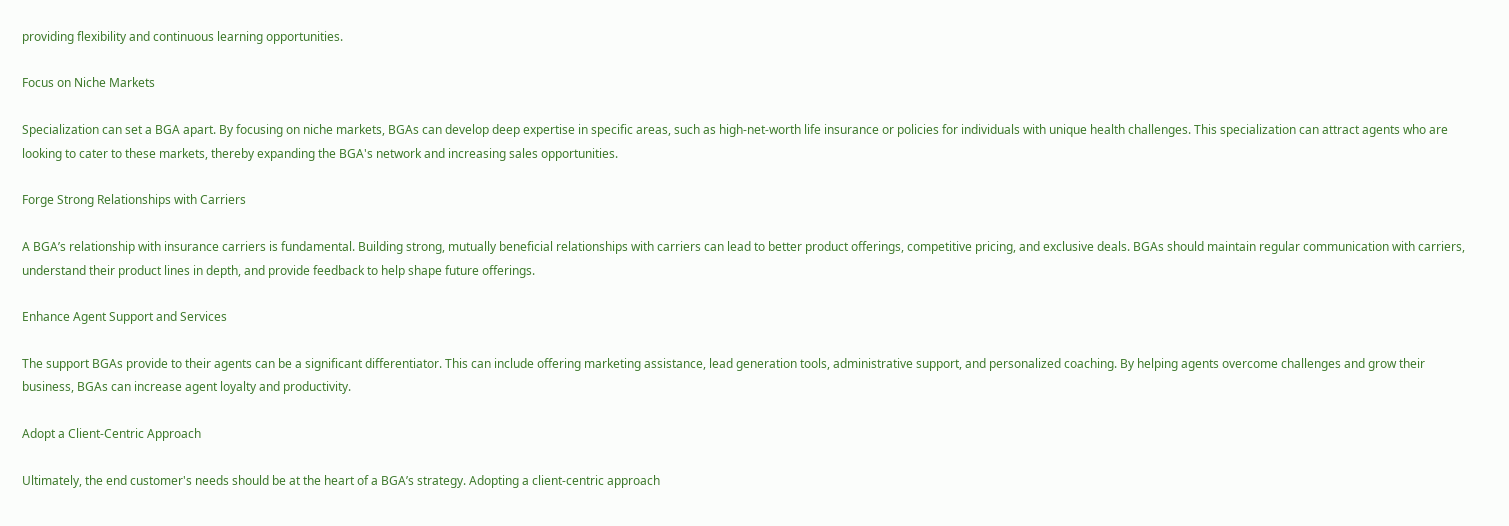providing flexibility and continuous learning opportunities.

Focus on Niche Markets

Specialization can set a BGA apart. By focusing on niche markets, BGAs can develop deep expertise in specific areas, such as high-net-worth life insurance or policies for individuals with unique health challenges. This specialization can attract agents who are looking to cater to these markets, thereby expanding the BGA's network and increasing sales opportunities.

Forge Strong Relationships with Carriers

A BGA’s relationship with insurance carriers is fundamental. Building strong, mutually beneficial relationships with carriers can lead to better product offerings, competitive pricing, and exclusive deals. BGAs should maintain regular communication with carriers, understand their product lines in depth, and provide feedback to help shape future offerings.

Enhance Agent Support and Services

The support BGAs provide to their agents can be a significant differentiator. This can include offering marketing assistance, lead generation tools, administrative support, and personalized coaching. By helping agents overcome challenges and grow their business, BGAs can increase agent loyalty and productivity.

Adopt a Client-Centric Approach

Ultimately, the end customer's needs should be at the heart of a BGA’s strategy. Adopting a client-centric approach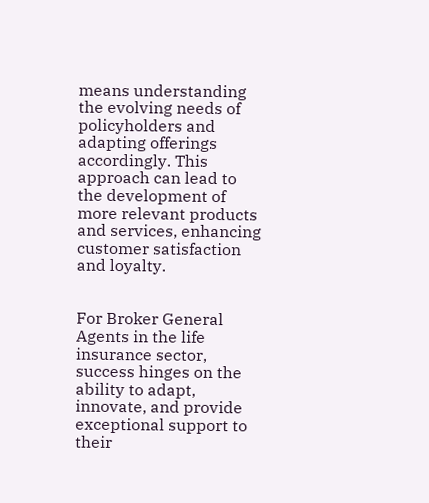means understanding the evolving needs of policyholders and adapting offerings accordingly. This approach can lead to the development of more relevant products and services, enhancing customer satisfaction and loyalty.


For Broker General Agents in the life insurance sector, success hinges on the ability to adapt, innovate, and provide exceptional support to their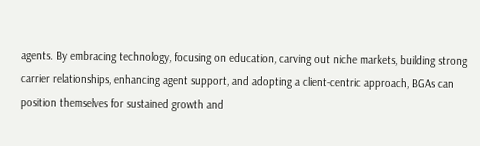agents. By embracing technology, focusing on education, carving out niche markets, building strong carrier relationships, enhancing agent support, and adopting a client-centric approach, BGAs can position themselves for sustained growth and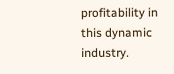profitability in this dynamic industry.